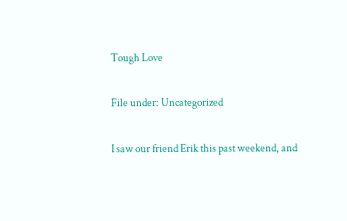Tough Love

File under: Uncategorized

I saw our friend Erik this past weekend, and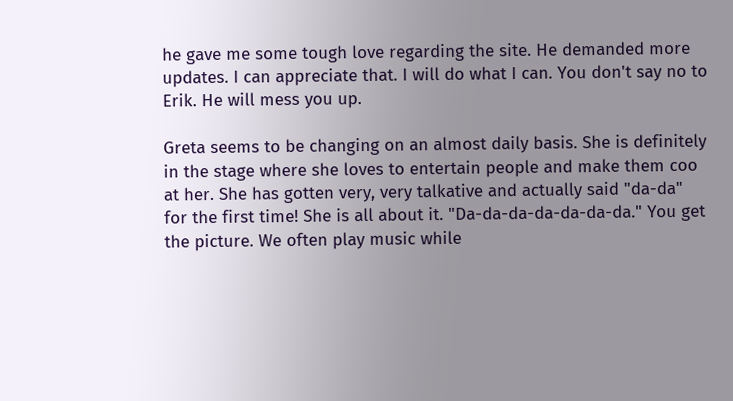he gave me some tough love regarding the site. He demanded more updates. I can appreciate that. I will do what I can. You don't say no to Erik. He will mess you up.

Greta seems to be changing on an almost daily basis. She is definitely in the stage where she loves to entertain people and make them coo at her. She has gotten very, very talkative and actually said "da-da" for the first time! She is all about it. "Da-da-da-da-da-da-da." You get the picture. We often play music while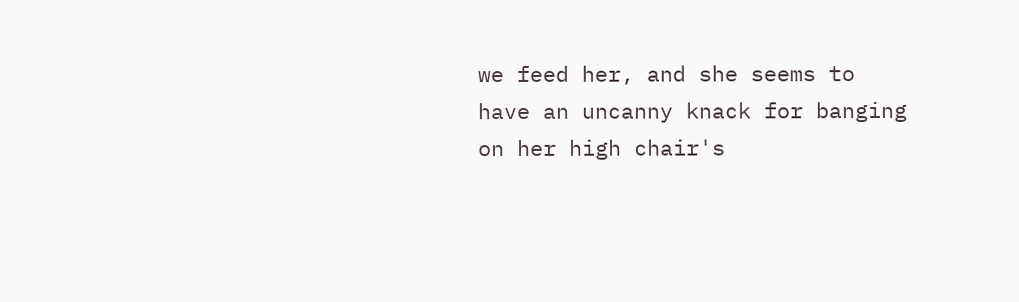we feed her, and she seems to have an uncanny knack for banging on her high chair's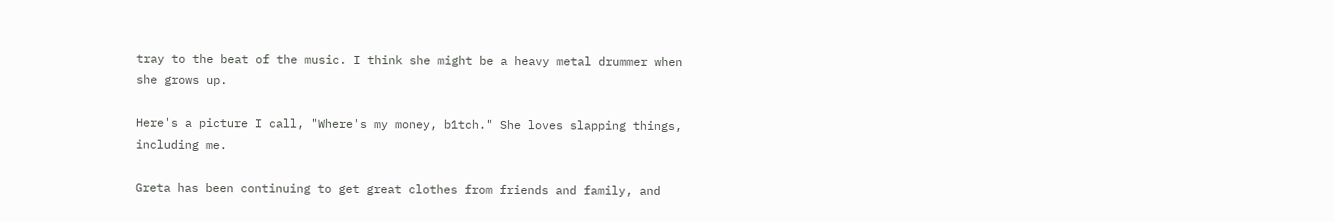tray to the beat of the music. I think she might be a heavy metal drummer when she grows up.

Here's a picture I call, "Where's my money, b1tch." She loves slapping things, including me.

Greta has been continuing to get great clothes from friends and family, and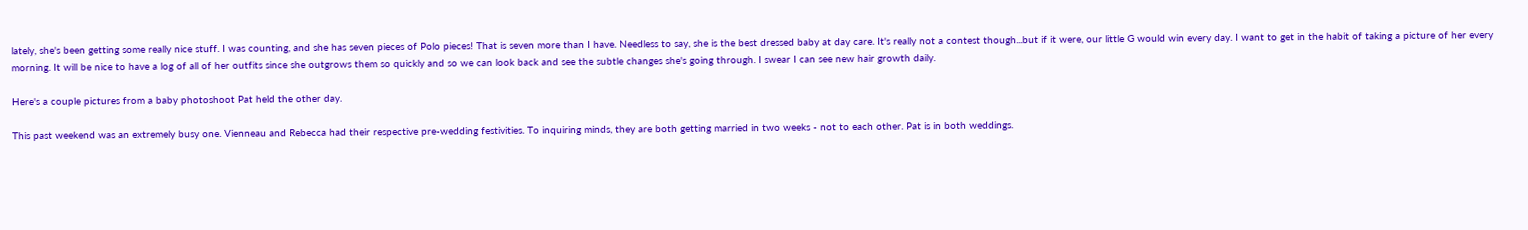lately, she's been getting some really nice stuff. I was counting, and she has seven pieces of Polo pieces! That is seven more than I have. Needless to say, she is the best dressed baby at day care. It's really not a contest though...but if it were, our little G would win every day. I want to get in the habit of taking a picture of her every morning. It will be nice to have a log of all of her outfits since she outgrows them so quickly and so we can look back and see the subtle changes she's going through. I swear I can see new hair growth daily.

Here's a couple pictures from a baby photoshoot Pat held the other day.

This past weekend was an extremely busy one. Vienneau and Rebecca had their respective pre-wedding festivities. To inquiring minds, they are both getting married in two weeks - not to each other. Pat is in both weddings.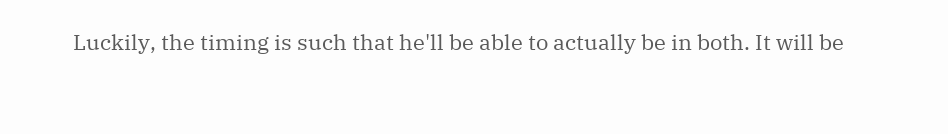Luckily, the timing is such that he'll be able to actually be in both. It will be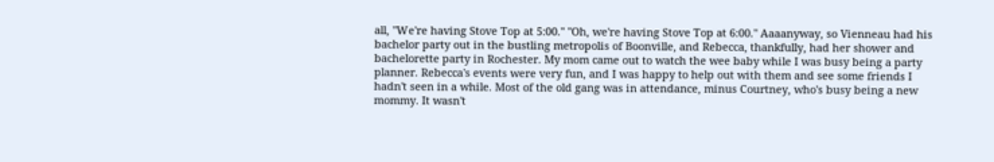all, "We're having Stove Top at 5:00." "Oh, we're having Stove Top at 6:00." Aaaanyway, so Vienneau had his bachelor party out in the bustling metropolis of Boonville, and Rebecca, thankfully, had her shower and bachelorette party in Rochester. My mom came out to watch the wee baby while I was busy being a party planner. Rebecca's events were very fun, and I was happy to help out with them and see some friends I hadn't seen in a while. Most of the old gang was in attendance, minus Courtney, who's busy being a new mommy. It wasn't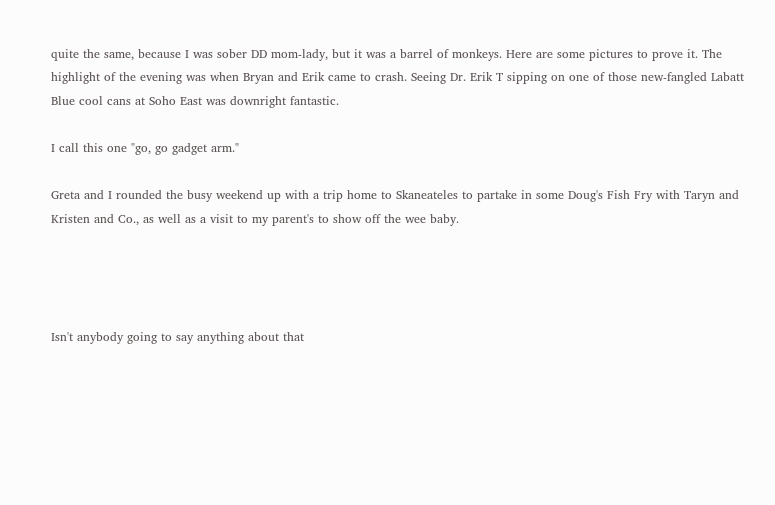quite the same, because I was sober DD mom-lady, but it was a barrel of monkeys. Here are some pictures to prove it. The highlight of the evening was when Bryan and Erik came to crash. Seeing Dr. Erik T sipping on one of those new-fangled Labatt Blue cool cans at Soho East was downright fantastic.

I call this one "go, go gadget arm."

Greta and I rounded the busy weekend up with a trip home to Skaneateles to partake in some Doug's Fish Fry with Taryn and Kristen and Co., as well as a visit to my parent's to show off the wee baby.




Isn't anybody going to say anything about that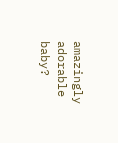amazingly adorable baby?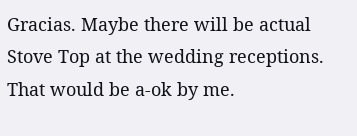Gracias. Maybe there will be actual Stove Top at the wedding receptions. That would be a-ok by me.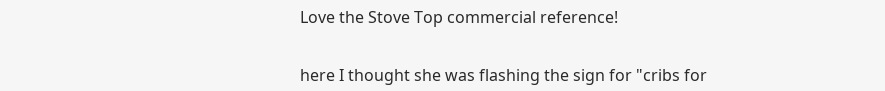Love the Stove Top commercial reference!


here I thought she was flashing the sign for "cribs for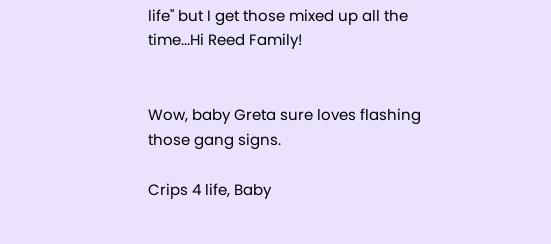life" but I get those mixed up all the time...Hi Reed Family!


Wow, baby Greta sure loves flashing those gang signs.

Crips 4 life, Baby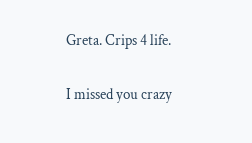Greta. Crips 4 life.


I missed you crazy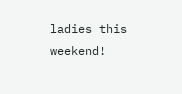ladies this weekend!